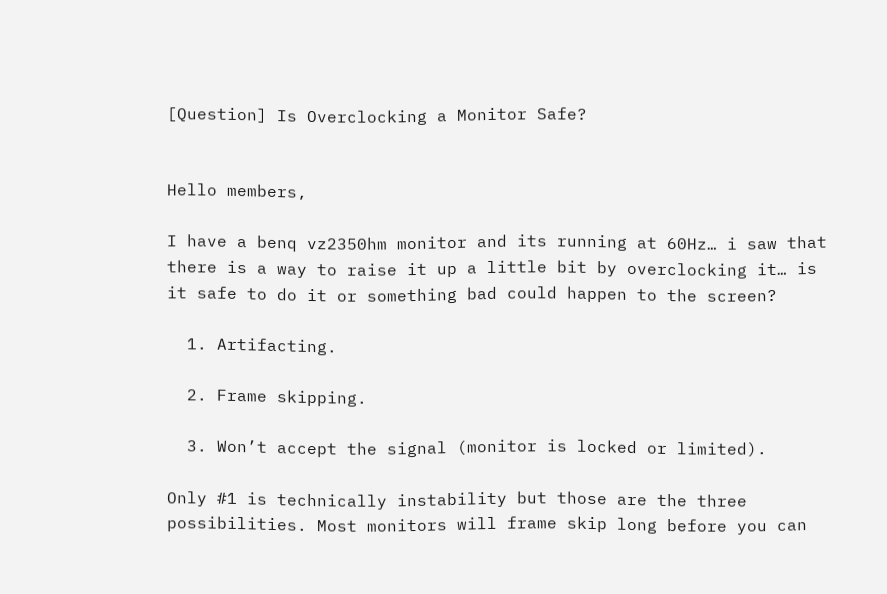[Question] Is Overclocking a Monitor Safe?


Hello members,

I have a benq vz2350hm monitor and its running at 60Hz… i saw that there is a way to raise it up a little bit by overclocking it… is it safe to do it or something bad could happen to the screen?

  1. Artifacting.

  2. Frame skipping.

  3. Won’t accept the signal (monitor is locked or limited).

Only #1 is technically instability but those are the three possibilities. Most monitors will frame skip long before you can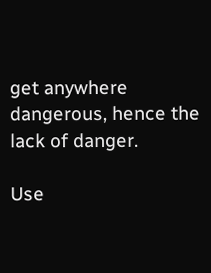get anywhere dangerous, hence the lack of danger.

Use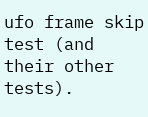ufo frame skip test (and their other tests).